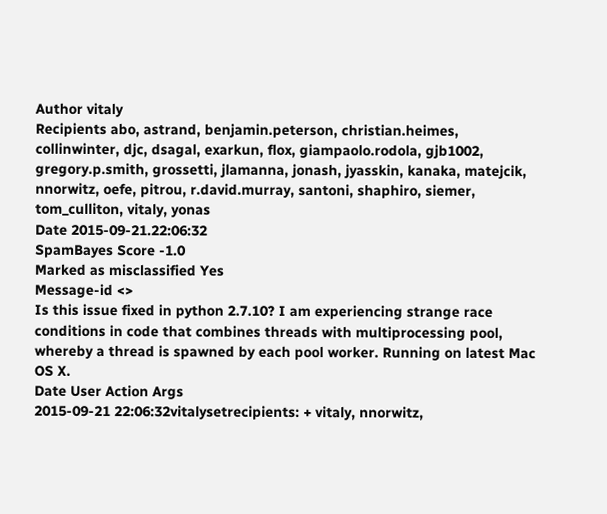Author vitaly
Recipients abo, astrand, benjamin.peterson, christian.heimes, collinwinter, djc, dsagal, exarkun, flox, giampaolo.rodola, gjb1002, gregory.p.smith, grossetti, jlamanna, jonash, jyasskin, kanaka, matejcik, nnorwitz, oefe, pitrou, r.david.murray, santoni, shaphiro, siemer, tom_culliton, vitaly, yonas
Date 2015-09-21.22:06:32
SpamBayes Score -1.0
Marked as misclassified Yes
Message-id <>
Is this issue fixed in python 2.7.10? I am experiencing strange race conditions in code that combines threads with multiprocessing pool, whereby a thread is spawned by each pool worker. Running on latest Mac OS X.
Date User Action Args
2015-09-21 22:06:32vitalysetrecipients: + vitaly, nnorwitz,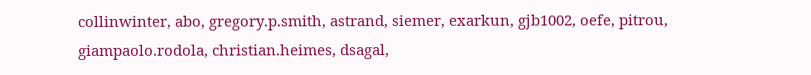collinwinter, abo, gregory.p.smith, astrand, siemer, exarkun, gjb1002, oefe, pitrou, giampaolo.rodola, christian.heimes, dsagal,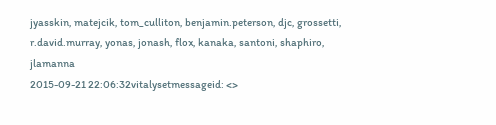jyasskin, matejcik, tom_culliton, benjamin.peterson, djc, grossetti, r.david.murray, yonas, jonash, flox, kanaka, santoni, shaphiro, jlamanna
2015-09-21 22:06:32vitalysetmessageid: <>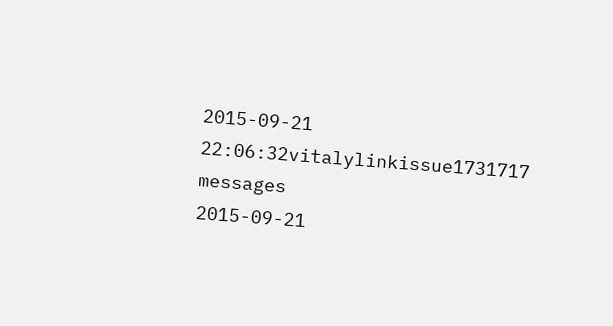2015-09-21 22:06:32vitalylinkissue1731717 messages
2015-09-21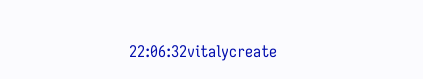22:06:32vitalycreate